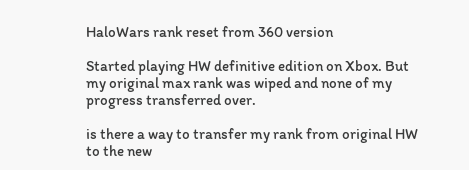HaloWars rank reset from 360 version

Started playing HW definitive edition on Xbox. But my original max rank was wiped and none of my progress transferred over.

is there a way to transfer my rank from original HW to the new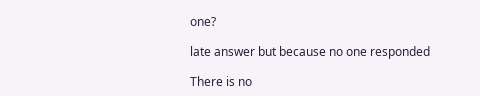one?

late answer but because no one responded

There is no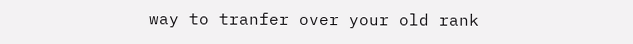way to tranfer over your old rank